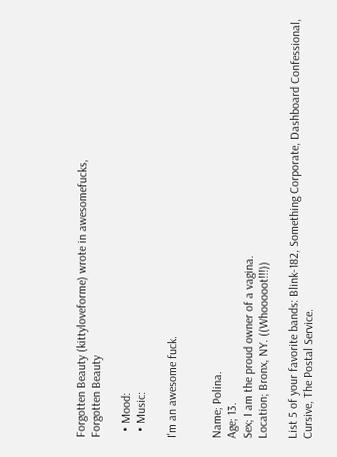Forgotten Beauty (kittyloveforme) wrote in awesomefucks,
Forgotten Beauty

  • Mood:
  • Music:

I'm an awesome fuck.


Name; Polina.
Age; 13.
Sex; I am the proud owner of a vagina.
Location; Bronx, NY. ((Whooooot!!!))

List 5 of your favorite bands: Blink-182, Something Corporate, Dashboard Confessional, Cursive, The Postal Service.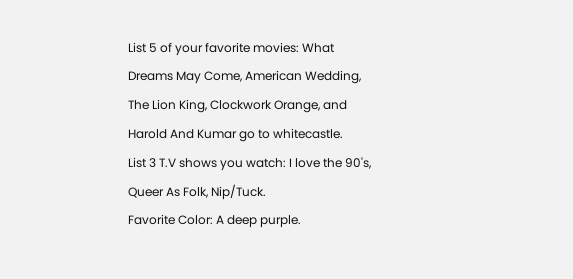List 5 of your favorite movies: What Dreams May Come, American Wedding, The Lion King, Clockwork Orange, and Harold And Kumar go to whitecastle.
List 3 T.V shows you watch: I love the 90's, Queer As Folk, Nip/Tuck.
Favorite Color: A deep purple.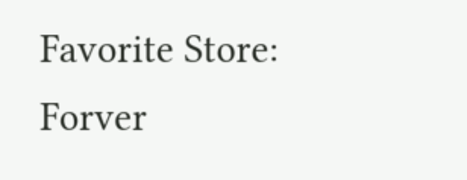Favorite Store: Forver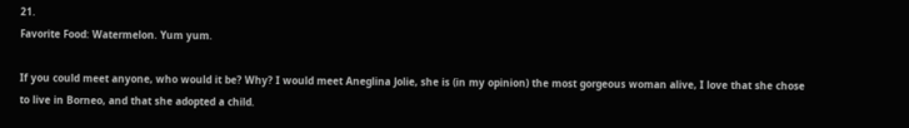21.
Favorite Food: Watermelon. Yum yum.

If you could meet anyone, who would it be? Why? I would meet Aneglina Jolie, she is (in my opinion) the most gorgeous woman alive, I love that she chose to live in Borneo, and that she adopted a child.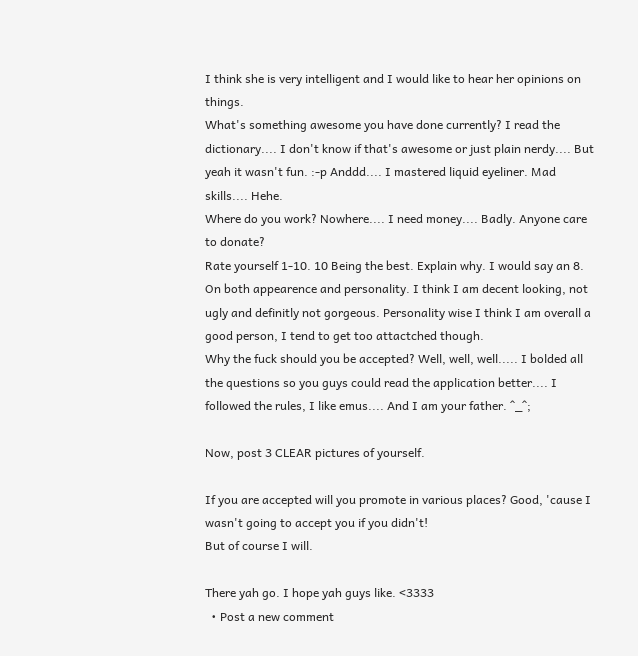I think she is very intelligent and I would like to hear her opinions on things.
What's something awesome you have done currently? I read the dictionary.... I don't know if that's awesome or just plain nerdy.... But yeah it wasn't fun. :-p Anddd.... I mastered liquid eyeliner. Mad skills.... Hehe.
Where do you work? Nowhere.... I need money.... Badly. Anyone care to donate?
Rate yourself 1-10. 10 Being the best. Explain why. I would say an 8. On both appearence and personality. I think I am decent looking, not ugly and definitly not gorgeous. Personality wise I think I am overall a good person, I tend to get too attactched though.
Why the fuck should you be accepted? Well, well, well..... I bolded all the questions so you guys could read the application better.... I followed the rules, I like emus.... And I am your father. ^_^;

Now, post 3 CLEAR pictures of yourself.

If you are accepted will you promote in various places? Good, 'cause I wasn't going to accept you if you didn't!
But of course I will.

There yah go. I hope yah guys like. <3333
  • Post a new comment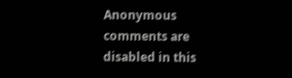Anonymous comments are disabled in this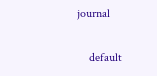journal

    default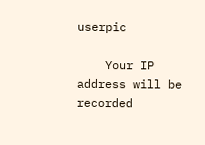userpic

    Your IP address will be recorded